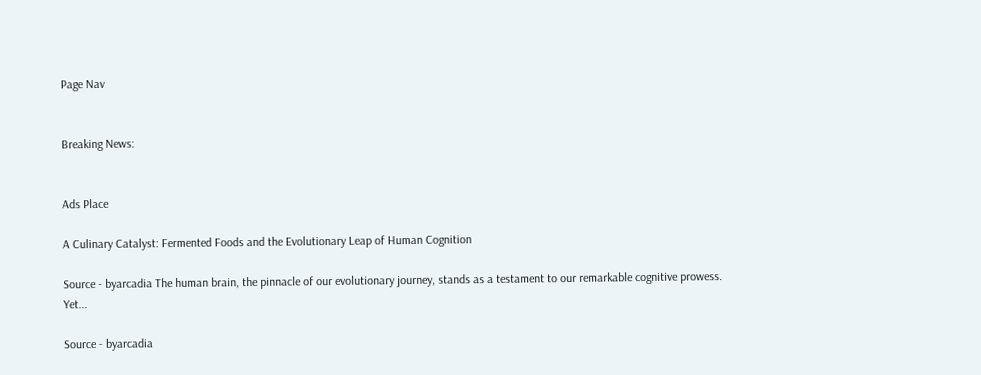Page Nav


Breaking News:


Ads Place

A Culinary Catalyst: Fermented Foods and the Evolutionary Leap of Human Cognition

Source - byarcadia The human brain, the pinnacle of our evolutionary journey, stands as a testament to our remarkable cognitive prowess. Yet...

Source - byarcadia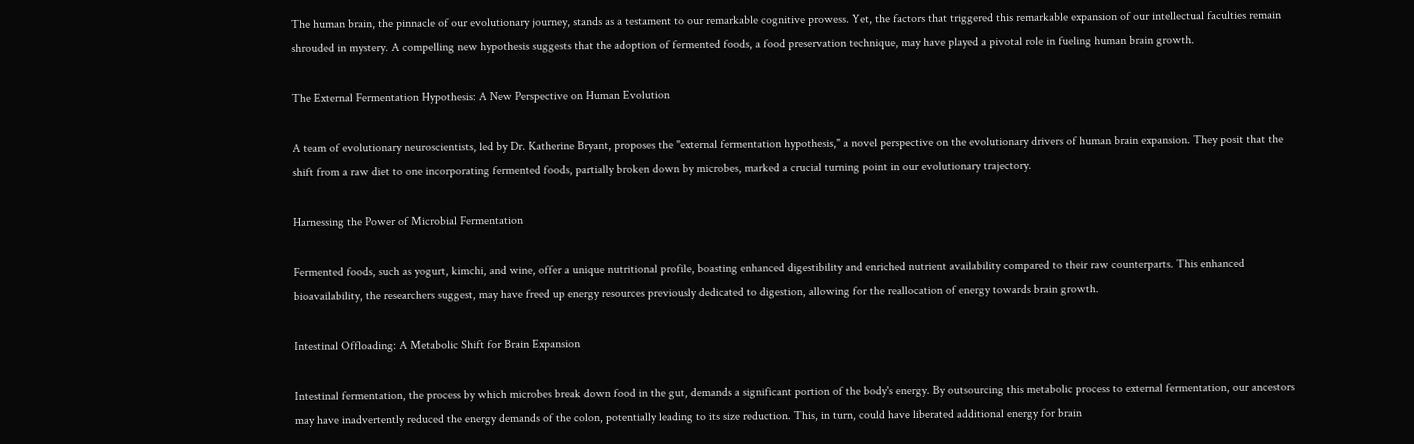The human brain, the pinnacle of our evolutionary journey, stands as a testament to our remarkable cognitive prowess. Yet, the factors that triggered this remarkable expansion of our intellectual faculties remain shrouded in mystery. A compelling new hypothesis suggests that the adoption of fermented foods, a food preservation technique, may have played a pivotal role in fueling human brain growth.

The External Fermentation Hypothesis: A New Perspective on Human Evolution

A team of evolutionary neuroscientists, led by Dr. Katherine Bryant, proposes the "external fermentation hypothesis," a novel perspective on the evolutionary drivers of human brain expansion. They posit that the shift from a raw diet to one incorporating fermented foods, partially broken down by microbes, marked a crucial turning point in our evolutionary trajectory.

Harnessing the Power of Microbial Fermentation

Fermented foods, such as yogurt, kimchi, and wine, offer a unique nutritional profile, boasting enhanced digestibility and enriched nutrient availability compared to their raw counterparts. This enhanced bioavailability, the researchers suggest, may have freed up energy resources previously dedicated to digestion, allowing for the reallocation of energy towards brain growth.

Intestinal Offloading: A Metabolic Shift for Brain Expansion

Intestinal fermentation, the process by which microbes break down food in the gut, demands a significant portion of the body's energy. By outsourcing this metabolic process to external fermentation, our ancestors may have inadvertently reduced the energy demands of the colon, potentially leading to its size reduction. This, in turn, could have liberated additional energy for brain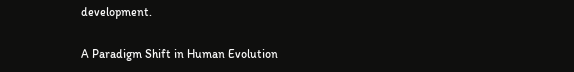development.

A Paradigm Shift in Human Evolution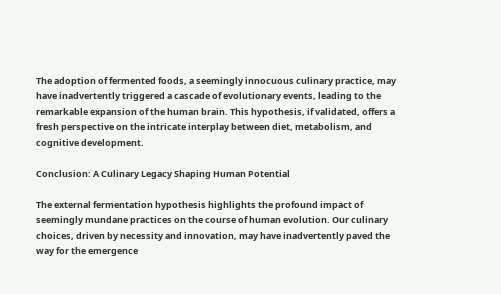The adoption of fermented foods, a seemingly innocuous culinary practice, may have inadvertently triggered a cascade of evolutionary events, leading to the remarkable expansion of the human brain. This hypothesis, if validated, offers a fresh perspective on the intricate interplay between diet, metabolism, and cognitive development.

Conclusion: A Culinary Legacy Shaping Human Potential

The external fermentation hypothesis highlights the profound impact of seemingly mundane practices on the course of human evolution. Our culinary choices, driven by necessity and innovation, may have inadvertently paved the way for the emergence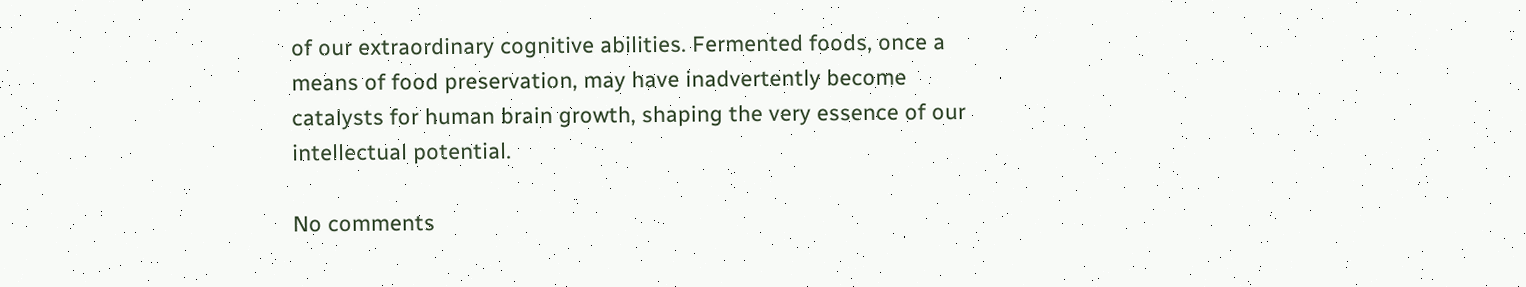of our extraordinary cognitive abilities. Fermented foods, once a means of food preservation, may have inadvertently become catalysts for human brain growth, shaping the very essence of our intellectual potential.

No comments